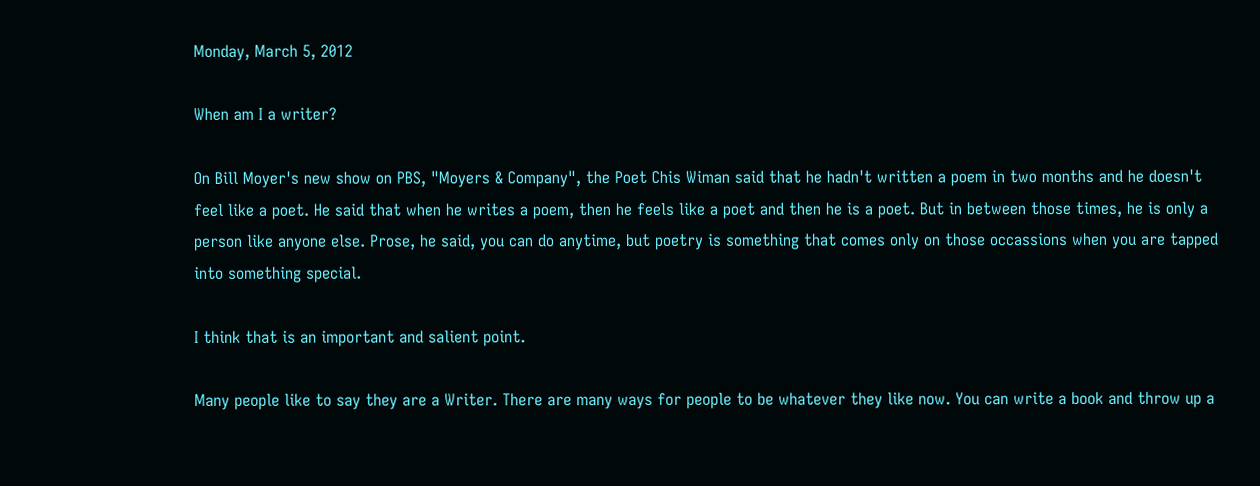Monday, March 5, 2012

When am I a writer?

On Bill Moyer's new show on PBS, "Moyers & Company", the Poet Chis Wiman said that he hadn't written a poem in two months and he doesn't feel like a poet. He said that when he writes a poem, then he feels like a poet and then he is a poet. But in between those times, he is only a person like anyone else. Prose, he said, you can do anytime, but poetry is something that comes only on those occassions when you are tapped into something special.

I think that is an important and salient point.

Many people like to say they are a Writer. There are many ways for people to be whatever they like now. You can write a book and throw up a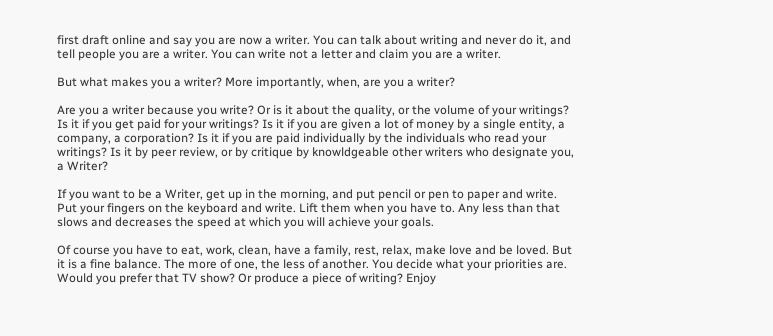first draft online and say you are now a writer. You can talk about writing and never do it, and tell people you are a writer. You can write not a letter and claim you are a writer.

But what makes you a writer? More importantly, when, are you a writer?

Are you a writer because you write? Or is it about the quality, or the volume of your writings? Is it if you get paid for your writings? Is it if you are given a lot of money by a single entity, a company, a corporation? Is it if you are paid individually by the individuals who read your writings? Is it by peer review, or by critique by knowldgeable other writers who designate you, a Writer?

If you want to be a Writer, get up in the morning, and put pencil or pen to paper and write. Put your fingers on the keyboard and write. Lift them when you have to. Any less than that slows and decreases the speed at which you will achieve your goals.

Of course you have to eat, work, clean, have a family, rest, relax, make love and be loved. But it is a fine balance. The more of one, the less of another. You decide what your priorities are. Would you prefer that TV show? Or produce a piece of writing? Enjoy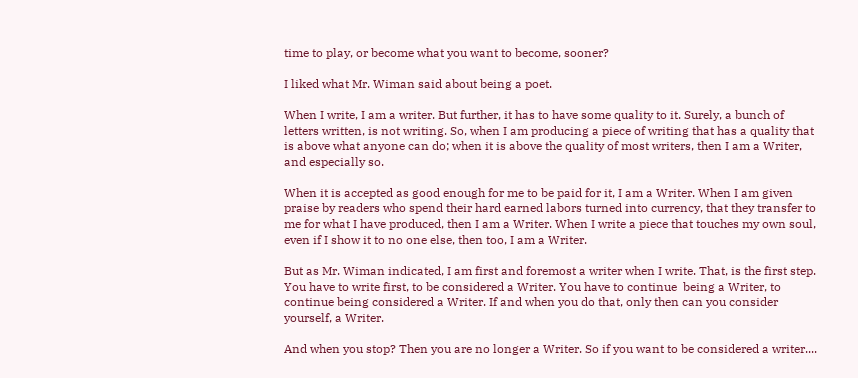time to play, or become what you want to become, sooner?

I liked what Mr. Wiman said about being a poet.

When I write, I am a writer. But further, it has to have some quality to it. Surely, a bunch of letters written, is not writing. So, when I am producing a piece of writing that has a quality that is above what anyone can do; when it is above the quality of most writers, then I am a Writer, and especially so.

When it is accepted as good enough for me to be paid for it, I am a Writer. When I am given praise by readers who spend their hard earned labors turned into currency, that they transfer to me for what I have produced, then I am a Writer. When I write a piece that touches my own soul, even if I show it to no one else, then too, I am a Writer.

But as Mr. Wiman indicated, I am first and foremost a writer when I write. That, is the first step. You have to write first, to be considered a Writer. You have to continue  being a Writer, to continue being considered a Writer. If and when you do that, only then can you consider yourself, a Writer.

And when you stop? Then you are no longer a Writer. So if you want to be considered a writer....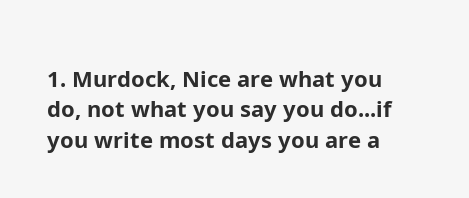1. Murdock, Nice are what you do, not what you say you do...if you write most days you are a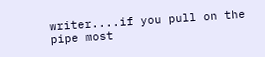writer....if you pull on the pipe most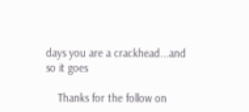days you are a crackhead...and so it goes

    Thanks for the follow on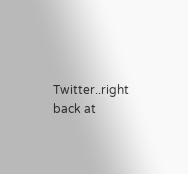Twitter..right back at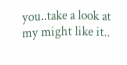you..take a look at my might like it..